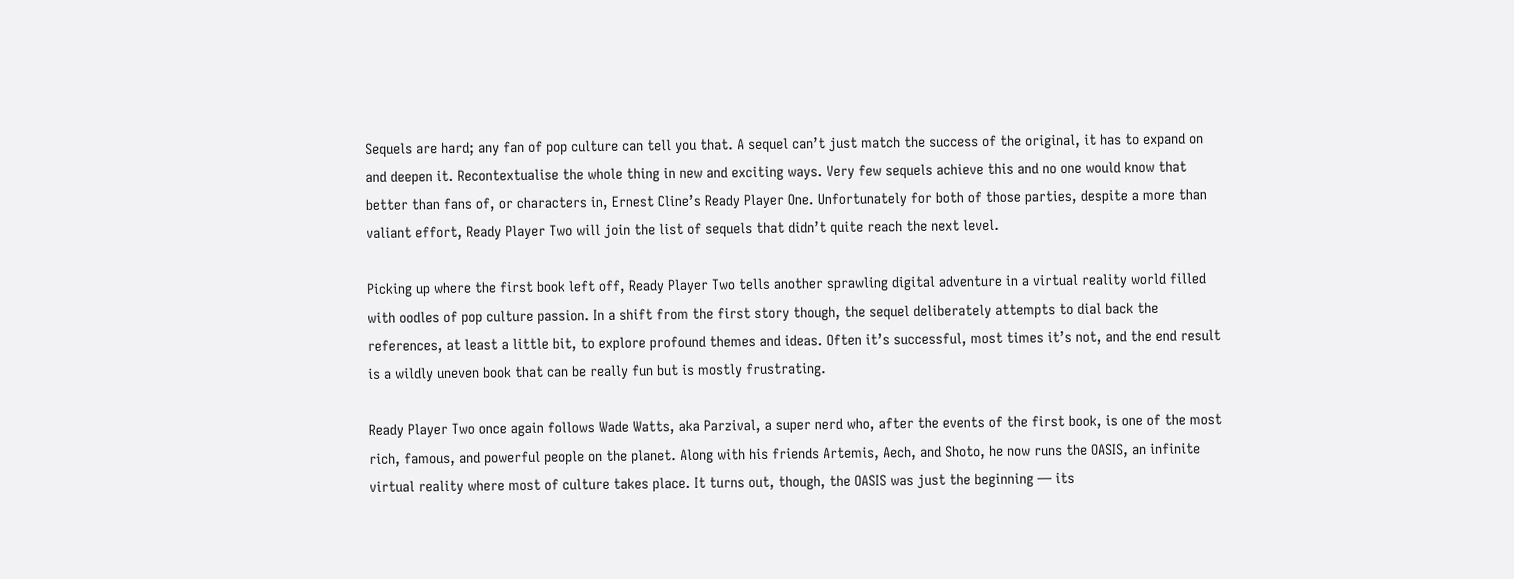Sequels are hard; any fan of pop culture can tell you that. A sequel can’t just match the success of the original, it has to expand on and deepen it. Recontextualise the whole thing in new and exciting ways. Very few sequels achieve this and no one would know that better than fans of, or characters in, Ernest Cline’s Ready Player One. Unfortunately for both of those parties, despite a more than valiant effort, Ready Player Two will join the list of sequels that didn’t quite reach the next level.

Picking up where the first book left off, Ready Player Two tells another sprawling digital adventure in a virtual reality world filled with oodles of pop culture passion. In a shift from the first story though, the sequel deliberately attempts to dial back the references, at least a little bit, to explore profound themes and ideas. Often it’s successful, most times it’s not, and the end result is a wildly uneven book that can be really fun but is mostly frustrating.

Ready Player Two once again follows Wade Watts, aka Parzival, a super nerd who, after the events of the first book, is one of the most rich, famous, and powerful people on the planet. Along with his friends Artemis, Aech, and Shoto, he now runs the OASIS, an infinite virtual reality where most of culture takes place. It turns out, though, the OASIS was just the beginning — its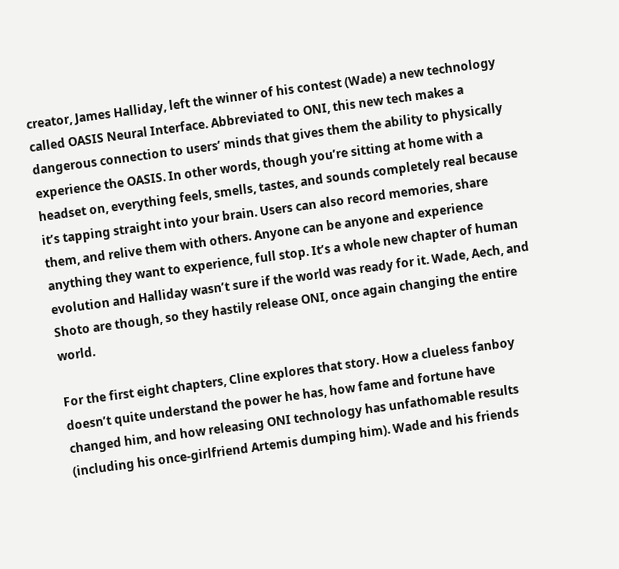creator, James Halliday, left the winner of his contest (Wade) a new technology called OASIS Neural Interface. Abbreviated to ONI, this new tech makes a dangerous connection to users’ minds that gives them the ability to physically experience the OASIS. In other words, though you’re sitting at home with a headset on, everything feels, smells, tastes, and sounds completely real because it’s tapping straight into your brain. Users can also record memories, share them, and relive them with others. Anyone can be anyone and experience anything they want to experience, full stop. It’s a whole new chapter of human evolution and Halliday wasn’t sure if the world was ready for it. Wade, Aech, and Shoto are though, so they hastily release ONI, once again changing the entire world.

For the first eight chapters, Cline explores that story. How a clueless fanboy doesn’t quite understand the power he has, how fame and fortune have changed him, and how releasing ONI technology has unfathomable results (including his once-girlfriend Artemis dumping him). Wade and his friends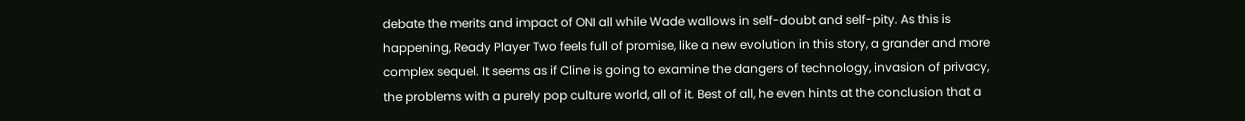debate the merits and impact of ONI all while Wade wallows in self-doubt and self-pity. As this is happening, Ready Player Two feels full of promise, like a new evolution in this story, a grander and more complex sequel. It seems as if Cline is going to examine the dangers of technology, invasion of privacy, the problems with a purely pop culture world, all of it. Best of all, he even hints at the conclusion that a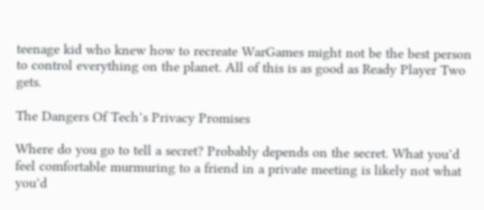teenage kid who knew how to recreate WarGames might not be the best person to control everything on the planet. All of this is as good as Ready Player Two gets.

The Dangers Of Tech’s Privacy Promises

Where do you go to tell a secret? Probably depends on the secret. What you’d feel comfortable murmuring to a friend in a private meeting is likely not what you’d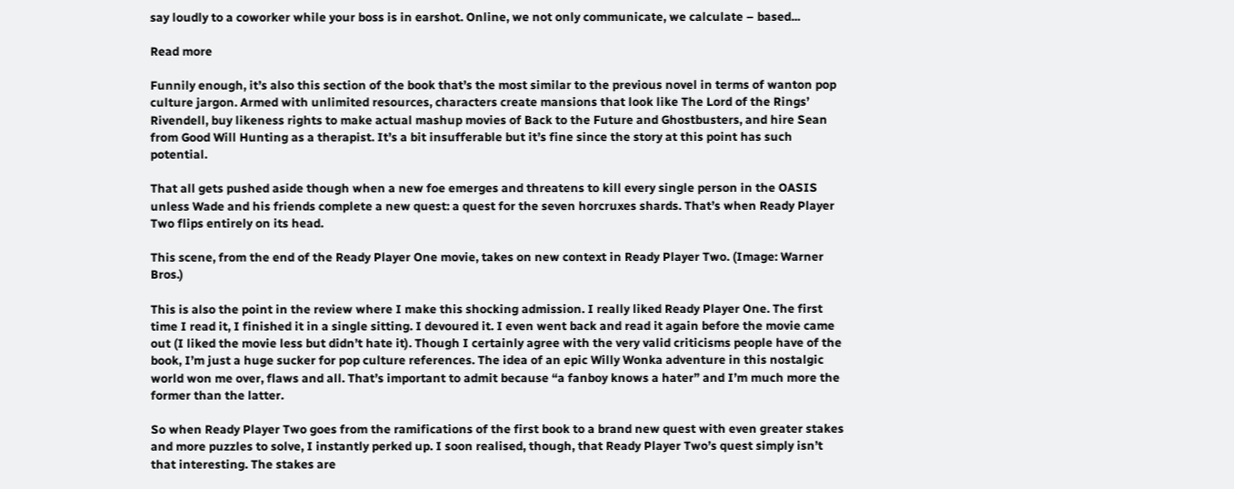say loudly to a coworker while your boss is in earshot. Online, we not only communicate, we calculate – based...

Read more

Funnily enough, it’s also this section of the book that’s the most similar to the previous novel in terms of wanton pop culture jargon. Armed with unlimited resources, characters create mansions that look like The Lord of the Rings’ Rivendell, buy likeness rights to make actual mashup movies of Back to the Future and Ghostbusters, and hire Sean from Good Will Hunting as a therapist. It’s a bit insufferable but it’s fine since the story at this point has such potential.

That all gets pushed aside though when a new foe emerges and threatens to kill every single person in the OASIS unless Wade and his friends complete a new quest: a quest for the seven horcruxes shards. That’s when Ready Player Two flips entirely on its head.

This scene, from the end of the Ready Player One movie, takes on new context in Ready Player Two. (Image: Warner Bros.)

This is also the point in the review where I make this shocking admission. I really liked Ready Player One. The first time I read it, I finished it in a single sitting. I devoured it. I even went back and read it again before the movie came out (I liked the movie less but didn’t hate it). Though I certainly agree with the very valid criticisms people have of the book, I’m just a huge sucker for pop culture references. The idea of an epic Willy Wonka adventure in this nostalgic world won me over, flaws and all. That’s important to admit because “a fanboy knows a hater” and I’m much more the former than the latter.

So when Ready Player Two goes from the ramifications of the first book to a brand new quest with even greater stakes and more puzzles to solve, I instantly perked up. I soon realised, though, that Ready Player Two’s quest simply isn’t that interesting. The stakes are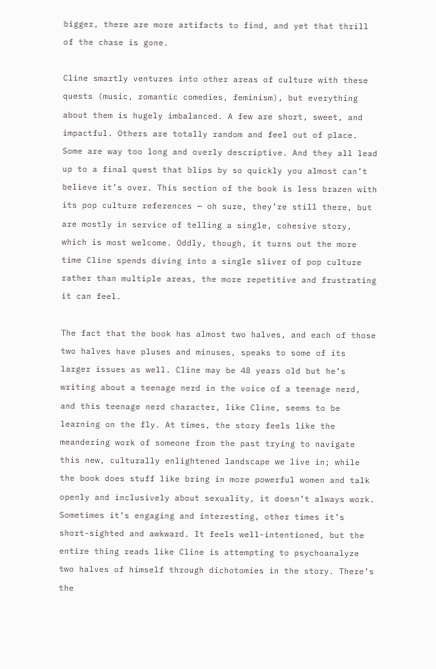bigger, there are more artifacts to find, and yet that thrill of the chase is gone.

Cline smartly ventures into other areas of culture with these quests (music, romantic comedies, feminism), but everything about them is hugely imbalanced. A few are short, sweet, and impactful. Others are totally random and feel out of place. Some are way too long and overly descriptive. And they all lead up to a final quest that blips by so quickly you almost can’t believe it’s over. This section of the book is less brazen with its pop culture references — oh sure, they’re still there, but are mostly in service of telling a single, cohesive story, which is most welcome. Oddly, though, it turns out the more time Cline spends diving into a single sliver of pop culture rather than multiple areas, the more repetitive and frustrating it can feel.

The fact that the book has almost two halves, and each of those two halves have pluses and minuses, speaks to some of its larger issues as well. Cline may be 48 years old but he’s writing about a teenage nerd in the voice of a teenage nerd, and this teenage nerd character, like Cline, seems to be learning on the fly. At times, the story feels like the meandering work of someone from the past trying to navigate this new, culturally enlightened landscape we live in; while the book does stuff like bring in more powerful women and talk openly and inclusively about sexuality, it doesn’t always work. Sometimes it’s engaging and interesting, other times it’s short-sighted and awkward. It feels well-intentioned, but the entire thing reads like Cline is attempting to psychoanalyze two halves of himself through dichotomies in the story. There’s the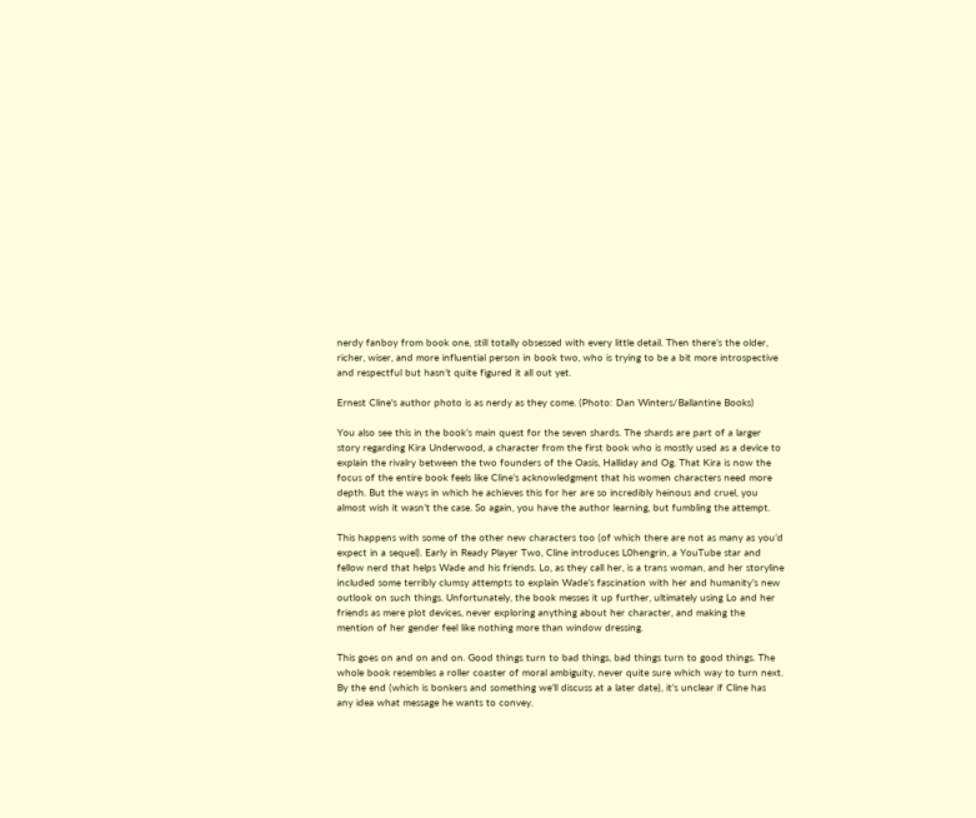nerdy fanboy from book one, still totally obsessed with every little detail. Then there’s the older, richer, wiser, and more influential person in book two, who is trying to be a bit more introspective and respectful but hasn’t quite figured it all out yet.

Ernest Cline's author photo is as nerdy as they come. (Photo: Dan Winters/Ballantine Books)

You also see this in the book’s main quest for the seven shards. The shards are part of a larger story regarding Kira Underwood, a character from the first book who is mostly used as a device to explain the rivalry between the two founders of the Oasis, Halliday and Og. That Kira is now the focus of the entire book feels like Cline’s acknowledgment that his women characters need more depth. But the ways in which he achieves this for her are so incredibly heinous and cruel, you almost wish it wasn’t the case. So again, you have the author learning, but fumbling the attempt.

This happens with some of the other new characters too (of which there are not as many as you’d expect in a sequel). Early in Ready Player Two, Cline introduces L0hengrin, a YouTube star and fellow nerd that helps Wade and his friends. Lo, as they call her, is a trans woman, and her storyline included some terribly clumsy attempts to explain Wade’s fascination with her and humanity’s new outlook on such things. Unfortunately, the book messes it up further, ultimately using Lo and her friends as mere plot devices, never exploring anything about her character, and making the mention of her gender feel like nothing more than window dressing.

This goes on and on and on. Good things turn to bad things, bad things turn to good things. The whole book resembles a roller coaster of moral ambiguity, never quite sure which way to turn next. By the end (which is bonkers and something we’ll discuss at a later date), it’s unclear if Cline has any idea what message he wants to convey.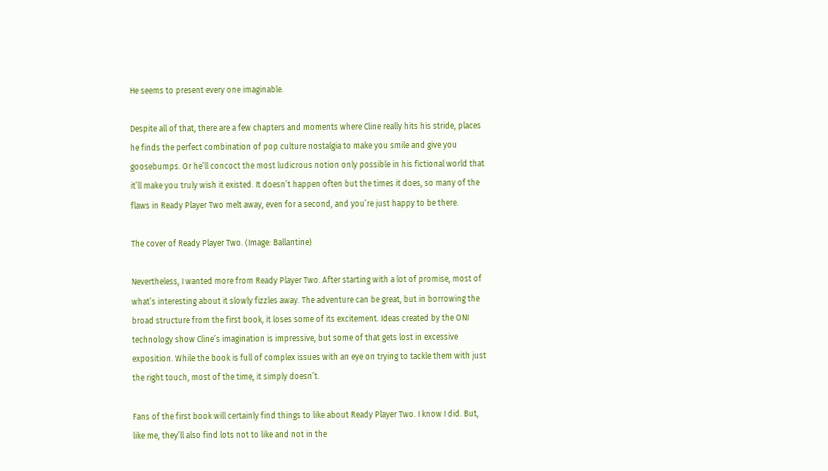He seems to present every one imaginable.

Despite all of that, there are a few chapters and moments where Cline really hits his stride, places he finds the perfect combination of pop culture nostalgia to make you smile and give you goosebumps. Or he’ll concoct the most ludicrous notion only possible in his fictional world that it’ll make you truly wish it existed. It doesn’t happen often but the times it does, so many of the flaws in Ready Player Two melt away, even for a second, and you’re just happy to be there.

The cover of Ready Player Two. (Image: Ballantine)

Nevertheless, I wanted more from Ready Player Two. After starting with a lot of promise, most of what’s interesting about it slowly fizzles away. The adventure can be great, but in borrowing the broad structure from the first book, it loses some of its excitement. Ideas created by the ONI technology show Cline’s imagination is impressive, but some of that gets lost in excessive exposition. While the book is full of complex issues with an eye on trying to tackle them with just the right touch, most of the time, it simply doesn’t.

Fans of the first book will certainly find things to like about Ready Player Two. I know I did. But, like me, they’ll also find lots not to like and not in the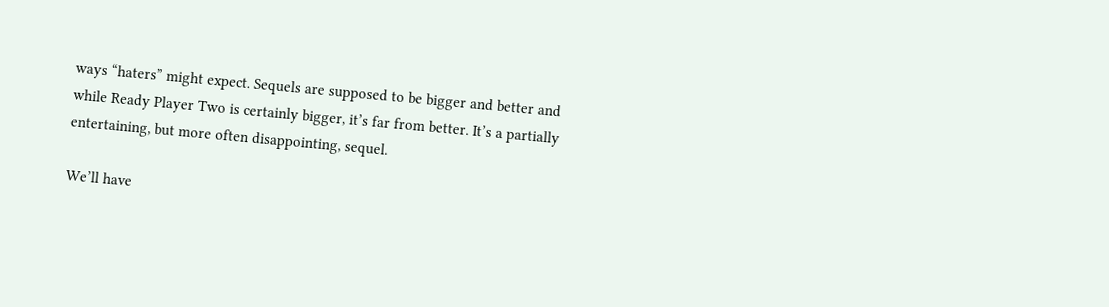ways “haters” might expect. Sequels are supposed to be bigger and better and while Ready Player Two is certainly bigger, it’s far from better. It’s a partially entertaining, but more often disappointing, sequel.

We’ll have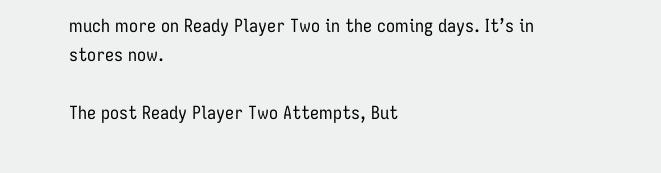much more on Ready Player Two in the coming days. It’s in stores now.

The post Ready Player Two Attempts, But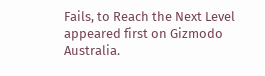Fails, to Reach the Next Level appeared first on Gizmodo Australia.